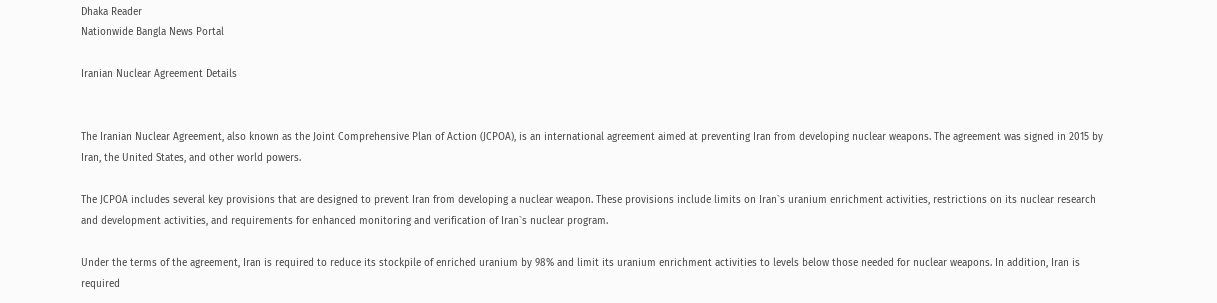Dhaka Reader
Nationwide Bangla News Portal

Iranian Nuclear Agreement Details


The Iranian Nuclear Agreement, also known as the Joint Comprehensive Plan of Action (JCPOA), is an international agreement aimed at preventing Iran from developing nuclear weapons. The agreement was signed in 2015 by Iran, the United States, and other world powers.

The JCPOA includes several key provisions that are designed to prevent Iran from developing a nuclear weapon. These provisions include limits on Iran`s uranium enrichment activities, restrictions on its nuclear research and development activities, and requirements for enhanced monitoring and verification of Iran`s nuclear program.

Under the terms of the agreement, Iran is required to reduce its stockpile of enriched uranium by 98% and limit its uranium enrichment activities to levels below those needed for nuclear weapons. In addition, Iran is required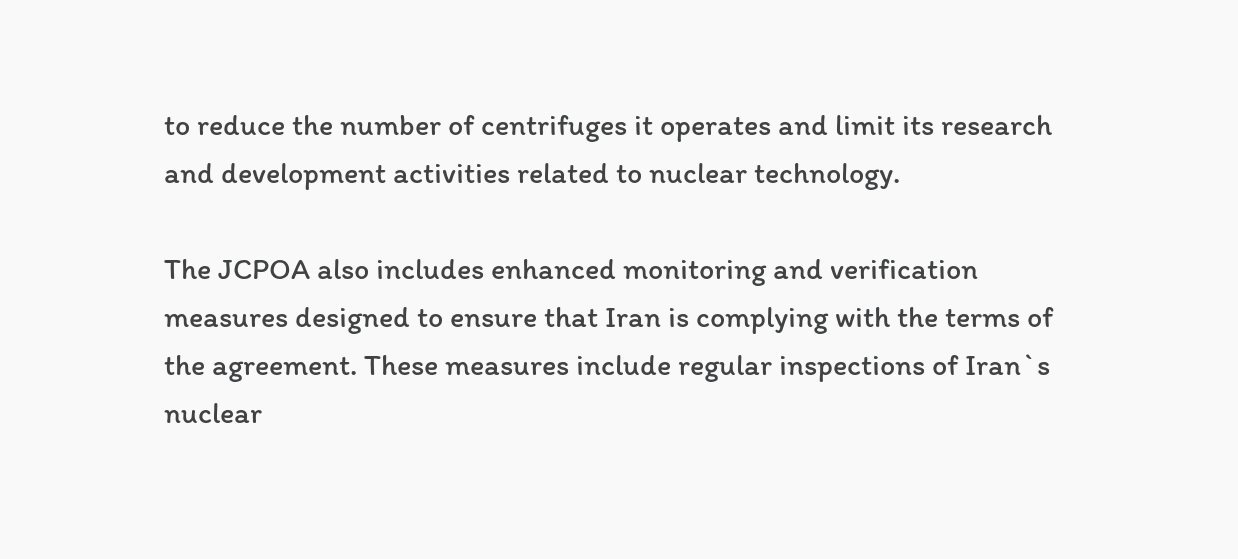to reduce the number of centrifuges it operates and limit its research and development activities related to nuclear technology.

The JCPOA also includes enhanced monitoring and verification measures designed to ensure that Iran is complying with the terms of the agreement. These measures include regular inspections of Iran`s nuclear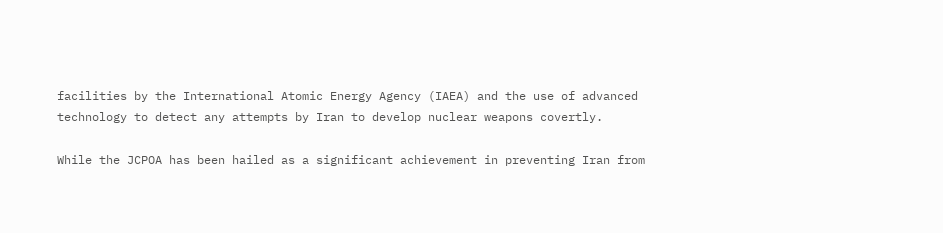facilities by the International Atomic Energy Agency (IAEA) and the use of advanced technology to detect any attempts by Iran to develop nuclear weapons covertly.

While the JCPOA has been hailed as a significant achievement in preventing Iran from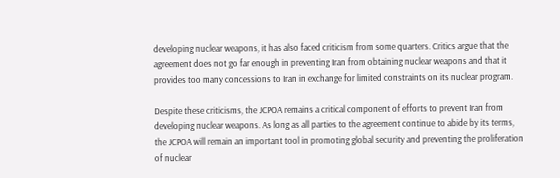developing nuclear weapons, it has also faced criticism from some quarters. Critics argue that the agreement does not go far enough in preventing Iran from obtaining nuclear weapons and that it provides too many concessions to Iran in exchange for limited constraints on its nuclear program.

Despite these criticisms, the JCPOA remains a critical component of efforts to prevent Iran from developing nuclear weapons. As long as all parties to the agreement continue to abide by its terms, the JCPOA will remain an important tool in promoting global security and preventing the proliferation of nuclear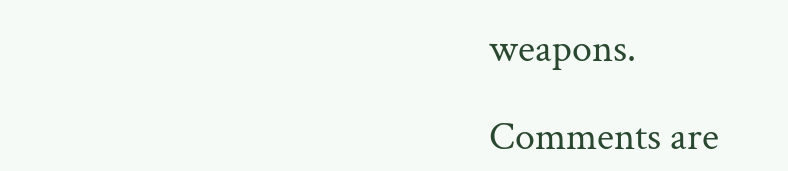weapons.

Comments are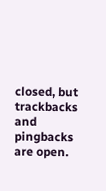closed, but trackbacks and pingbacks are open.